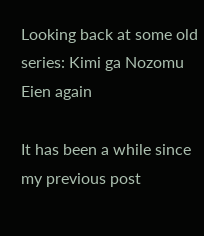Looking back at some old series: Kimi ga Nozomu Eien again

It has been a while since my previous post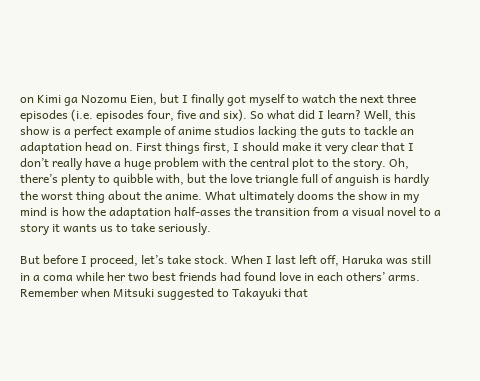on Kimi ga Nozomu Eien, but I finally got myself to watch the next three episodes (i.e. episodes four, five and six). So what did I learn? Well, this show is a perfect example of anime studios lacking the guts to tackle an adaptation head on. First things first, I should make it very clear that I don’t really have a huge problem with the central plot to the story. Oh, there’s plenty to quibble with, but the love triangle full of anguish is hardly the worst thing about the anime. What ultimately dooms the show in my mind is how the adaptation half-asses the transition from a visual novel to a story it wants us to take seriously.

But before I proceed, let’s take stock. When I last left off, Haruka was still in a coma while her two best friends had found love in each others’ arms. Remember when Mitsuki suggested to Takayuki that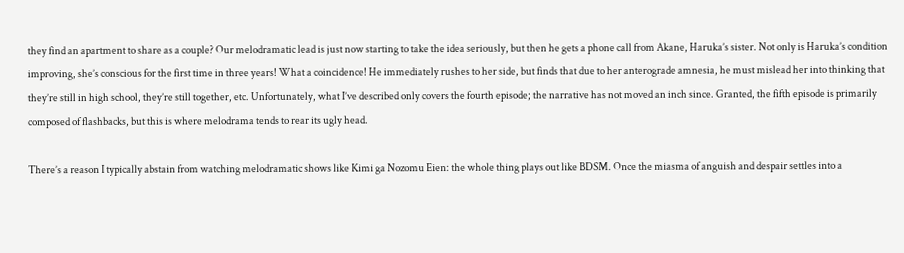they find an apartment to share as a couple? Our melodramatic lead is just now starting to take the idea seriously, but then he gets a phone call from Akane, Haruka’s sister. Not only is Haruka’s condition improving, she’s conscious for the first time in three years! What a coincidence! He immediately rushes to her side, but finds that due to her anterograde amnesia, he must mislead her into thinking that they’re still in high school, they’re still together, etc. Unfortunately, what I’ve described only covers the fourth episode; the narrative has not moved an inch since. Granted, the fifth episode is primarily composed of flashbacks, but this is where melodrama tends to rear its ugly head.

There’s a reason I typically abstain from watching melodramatic shows like Kimi ga Nozomu Eien: the whole thing plays out like BDSM. Once the miasma of anguish and despair settles into a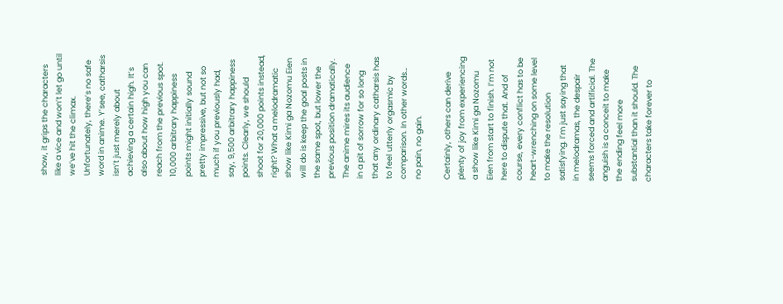show, it grips the characters like a vice and won’t let go until we’ve hit the climax. Unfortunately, there’s no safe word in anime. Y’see, catharsis isn’t just merely about achieving a certain high. It’s also about how high you can reach from the previous spot. 10,000 arbitrary happiness points might initially sound pretty impressive, but not so much if you previously had, say, 9,500 arbitrary happiness points. Clearly, we should shoot for 20,000 points instead, right? What a melodramatic show like Kimi ga Nozomu Eien will do is keep the goal posts in the same spot, but lower the previous position dramatically. The anime mires its audience in a pit of sorrow for so long that any ordinary catharsis has to feel utterly orgasmic by comparison. In other words… no pain, no gain.

Certainly, others can derive plenty of joy from experiencing a show like Kimi ga Nozomu Eien from start to finish. I’m not here to dispute that. And of course, every conflict has to be heart-wrenching on some level to make the resolution satisfying. I’m just saying that in melodramas, the despair seems forced and artificial. The anguish is a conceit to make the ending feel more substantial than it should. The characters take forever to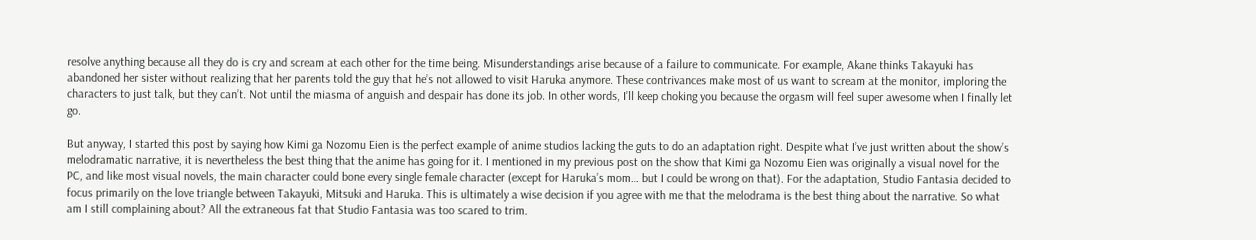resolve anything because all they do is cry and scream at each other for the time being. Misunderstandings arise because of a failure to communicate. For example, Akane thinks Takayuki has abandoned her sister without realizing that her parents told the guy that he’s not allowed to visit Haruka anymore. These contrivances make most of us want to scream at the monitor, imploring the characters to just talk, but they can’t. Not until the miasma of anguish and despair has done its job. In other words, I’ll keep choking you because the orgasm will feel super awesome when I finally let go.

But anyway, I started this post by saying how Kimi ga Nozomu Eien is the perfect example of anime studios lacking the guts to do an adaptation right. Despite what I’ve just written about the show’s melodramatic narrative, it is nevertheless the best thing that the anime has going for it. I mentioned in my previous post on the show that Kimi ga Nozomu Eien was originally a visual novel for the PC, and like most visual novels, the main character could bone every single female character (except for Haruka’s mom… but I could be wrong on that). For the adaptation, Studio Fantasia decided to focus primarily on the love triangle between Takayuki, Mitsuki and Haruka. This is ultimately a wise decision if you agree with me that the melodrama is the best thing about the narrative. So what am I still complaining about? All the extraneous fat that Studio Fantasia was too scared to trim.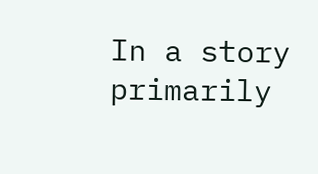In a story primarily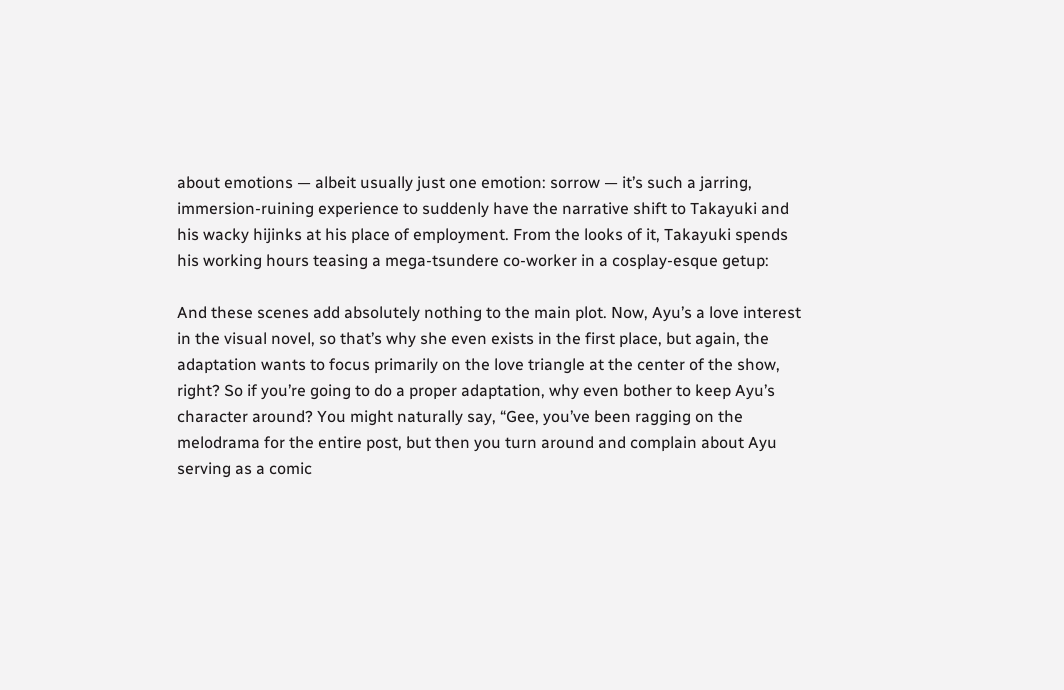about emotions — albeit usually just one emotion: sorrow — it’s such a jarring, immersion-ruining experience to suddenly have the narrative shift to Takayuki and his wacky hijinks at his place of employment. From the looks of it, Takayuki spends his working hours teasing a mega-tsundere co-worker in a cosplay-esque getup:

And these scenes add absolutely nothing to the main plot. Now, Ayu’s a love interest in the visual novel, so that’s why she even exists in the first place, but again, the adaptation wants to focus primarily on the love triangle at the center of the show, right? So if you’re going to do a proper adaptation, why even bother to keep Ayu’s character around? You might naturally say, “Gee, you’ve been ragging on the melodrama for the entire post, but then you turn around and complain about Ayu serving as a comic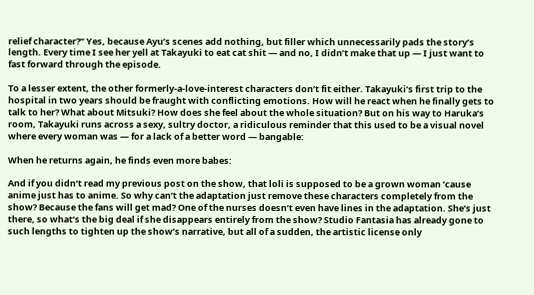relief character?” Yes, because Ayu’s scenes add nothing, but filler which unnecessarily pads the story’s length. Every time I see her yell at Takayuki to eat cat shit — and no, I didn’t make that up — I just want to fast forward through the episode.

To a lesser extent, the other formerly-a-love-interest characters don’t fit either. Takayuki’s first trip to the hospital in two years should be fraught with conflicting emotions. How will he react when he finally gets to talk to her? What about Mitsuki? How does she feel about the whole situation? But on his way to Haruka’s room, Takayuki runs across a sexy, sultry doctor, a ridiculous reminder that this used to be a visual novel where every woman was — for a lack of a better word — bangable:

When he returns again, he finds even more babes:

And if you didn’t read my previous post on the show, that loli is supposed to be a grown woman ’cause anime just has to anime. So why can’t the adaptation just remove these characters completely from the show? Because the fans will get mad? One of the nurses doesn’t even have lines in the adaptation. She’s just there, so what’s the big deal if she disappears entirely from the show? Studio Fantasia has already gone to such lengths to tighten up the show’s narrative, but all of a sudden, the artistic license only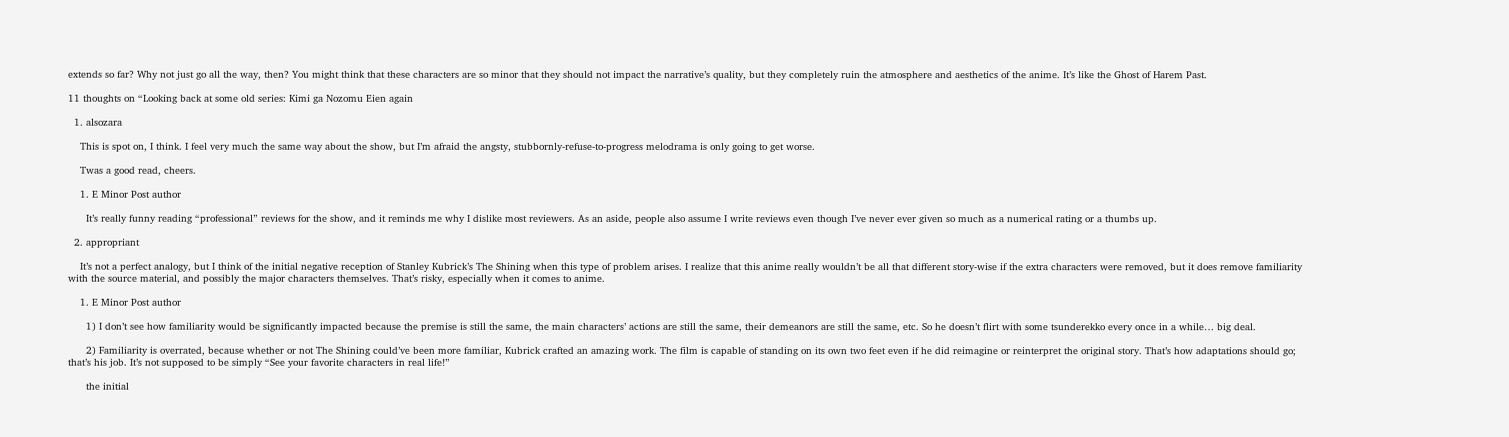extends so far? Why not just go all the way, then? You might think that these characters are so minor that they should not impact the narrative’s quality, but they completely ruin the atmosphere and aesthetics of the anime. It’s like the Ghost of Harem Past.

11 thoughts on “Looking back at some old series: Kimi ga Nozomu Eien again

  1. alsozara

    This is spot on, I think. I feel very much the same way about the show, but I’m afraid the angsty, stubbornly-refuse-to-progress melodrama is only going to get worse.

    Twas a good read, cheers.

    1. E Minor Post author

      It’s really funny reading “professional” reviews for the show, and it reminds me why I dislike most reviewers. As an aside, people also assume I write reviews even though I’ve never ever given so much as a numerical rating or a thumbs up.

  2. appropriant

    It’s not a perfect analogy, but I think of the initial negative reception of Stanley Kubrick’s The Shining when this type of problem arises. I realize that this anime really wouldn’t be all that different story-wise if the extra characters were removed, but it does remove familiarity with the source material, and possibly the major characters themselves. That’s risky, especially when it comes to anime.

    1. E Minor Post author

      1) I don’t see how familiarity would be significantly impacted because the premise is still the same, the main characters’ actions are still the same, their demeanors are still the same, etc. So he doesn’t flirt with some tsunderekko every once in a while… big deal.

      2) Familiarity is overrated, because whether or not The Shining could’ve been more familiar, Kubrick crafted an amazing work. The film is capable of standing on its own two feet even if he did reimagine or reinterpret the original story. That’s how adaptations should go; that’s his job. It’s not supposed to be simply “See your favorite characters in real life!”

      the initial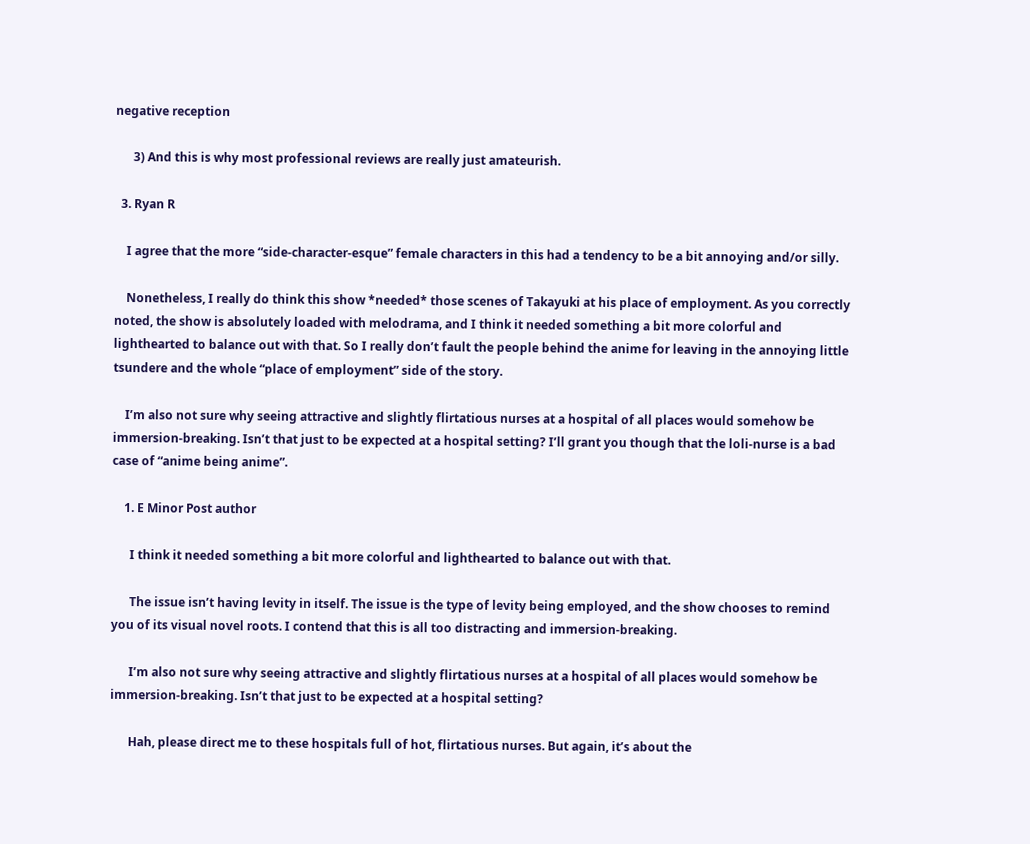negative reception

      3) And this is why most professional reviews are really just amateurish.

  3. Ryan R

    I agree that the more “side-character-esque” female characters in this had a tendency to be a bit annoying and/or silly.

    Nonetheless, I really do think this show *needed* those scenes of Takayuki at his place of employment. As you correctly noted, the show is absolutely loaded with melodrama, and I think it needed something a bit more colorful and lighthearted to balance out with that. So I really don’t fault the people behind the anime for leaving in the annoying little tsundere and the whole “place of employment” side of the story.

    I’m also not sure why seeing attractive and slightly flirtatious nurses at a hospital of all places would somehow be immersion-breaking. Isn’t that just to be expected at a hospital setting? I’ll grant you though that the loli-nurse is a bad case of “anime being anime”.

    1. E Minor Post author

      I think it needed something a bit more colorful and lighthearted to balance out with that.

      The issue isn’t having levity in itself. The issue is the type of levity being employed, and the show chooses to remind you of its visual novel roots. I contend that this is all too distracting and immersion-breaking.

      I’m also not sure why seeing attractive and slightly flirtatious nurses at a hospital of all places would somehow be immersion-breaking. Isn’t that just to be expected at a hospital setting?

      Hah, please direct me to these hospitals full of hot, flirtatious nurses. But again, it’s about the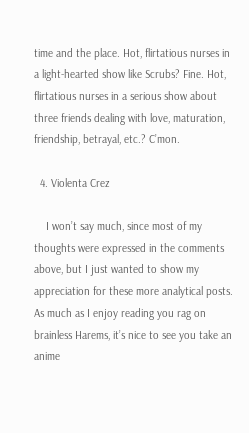time and the place. Hot, flirtatious nurses in a light-hearted show like Scrubs? Fine. Hot, flirtatious nurses in a serious show about three friends dealing with love, maturation, friendship, betrayal, etc.? C’mon.

  4. Violenta Crez

    I won’t say much, since most of my thoughts were expressed in the comments above, but I just wanted to show my appreciation for these more analytical posts. As much as I enjoy reading you rag on brainless Harems, it’s nice to see you take an anime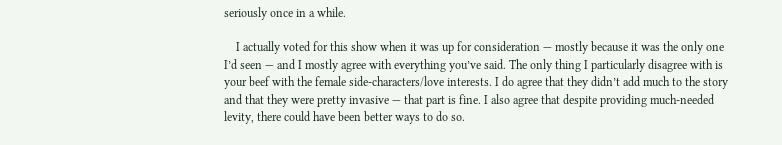seriously once in a while.

    I actually voted for this show when it was up for consideration — mostly because it was the only one I’d seen — and I mostly agree with everything you’ve said. The only thing I particularly disagree with is your beef with the female side-characters/love interests. I do agree that they didn’t add much to the story and that they were pretty invasive — that part is fine. I also agree that despite providing much-needed levity, there could have been better ways to do so.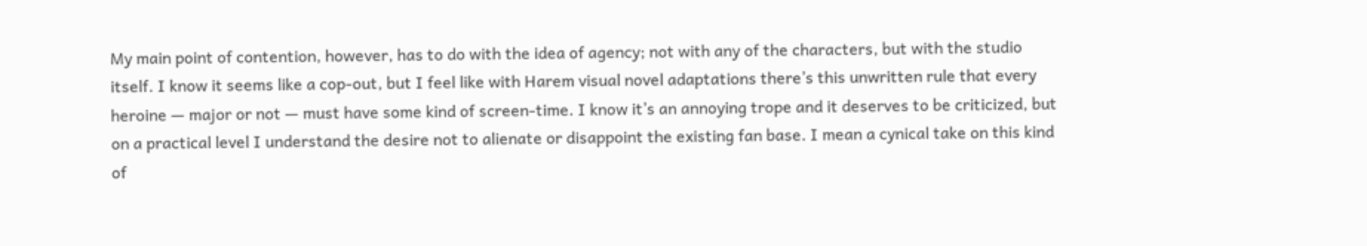My main point of contention, however, has to do with the idea of agency; not with any of the characters, but with the studio itself. I know it seems like a cop-out, but I feel like with Harem visual novel adaptations there’s this unwritten rule that every heroine — major or not — must have some kind of screen-time. I know it’s an annoying trope and it deserves to be criticized, but on a practical level I understand the desire not to alienate or disappoint the existing fan base. I mean a cynical take on this kind of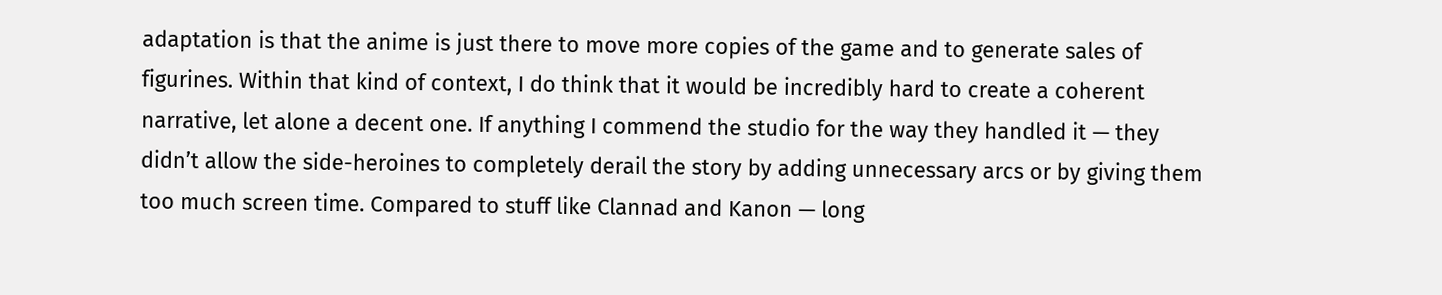adaptation is that the anime is just there to move more copies of the game and to generate sales of figurines. Within that kind of context, I do think that it would be incredibly hard to create a coherent narrative, let alone a decent one. If anything I commend the studio for the way they handled it — they didn’t allow the side-heroines to completely derail the story by adding unnecessary arcs or by giving them too much screen time. Compared to stuff like Clannad and Kanon — long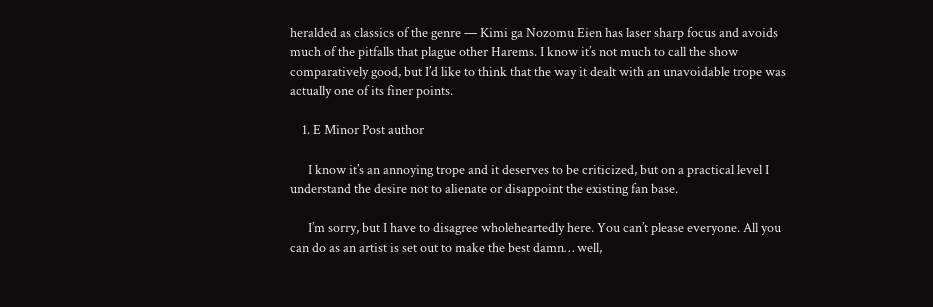heralded as classics of the genre — Kimi ga Nozomu Eien has laser sharp focus and avoids much of the pitfalls that plague other Harems. I know it’s not much to call the show comparatively good, but I’d like to think that the way it dealt with an unavoidable trope was actually one of its finer points.

    1. E Minor Post author

      I know it’s an annoying trope and it deserves to be criticized, but on a practical level I understand the desire not to alienate or disappoint the existing fan base.

      I’m sorry, but I have to disagree wholeheartedly here. You can’t please everyone. All you can do as an artist is set out to make the best damn… well,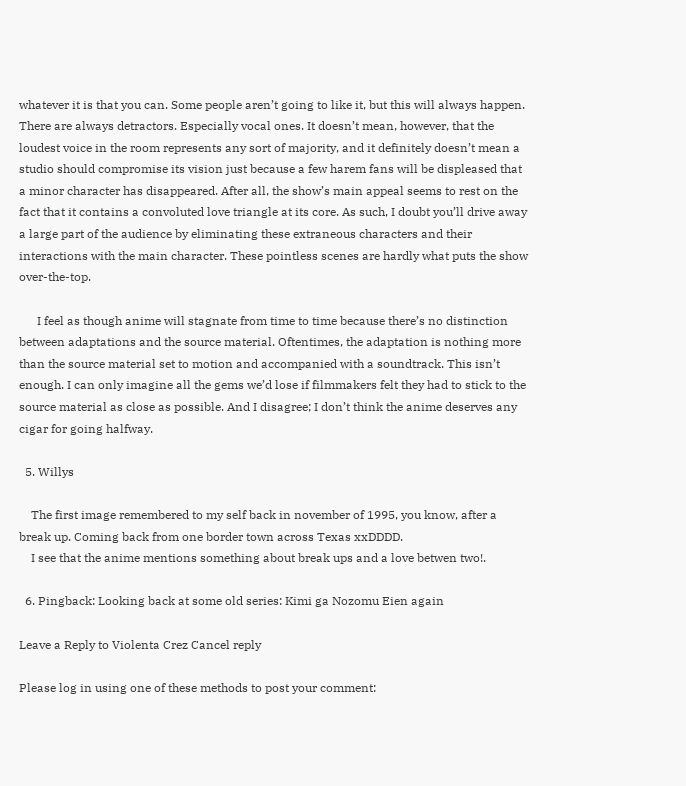whatever it is that you can. Some people aren’t going to like it, but this will always happen. There are always detractors. Especially vocal ones. It doesn’t mean, however, that the loudest voice in the room represents any sort of majority, and it definitely doesn’t mean a studio should compromise its vision just because a few harem fans will be displeased that a minor character has disappeared. After all, the show’s main appeal seems to rest on the fact that it contains a convoluted love triangle at its core. As such, I doubt you’ll drive away a large part of the audience by eliminating these extraneous characters and their interactions with the main character. These pointless scenes are hardly what puts the show over-the-top.

      I feel as though anime will stagnate from time to time because there’s no distinction between adaptations and the source material. Oftentimes, the adaptation is nothing more than the source material set to motion and accompanied with a soundtrack. This isn’t enough. I can only imagine all the gems we’d lose if filmmakers felt they had to stick to the source material as close as possible. And I disagree; I don’t think the anime deserves any cigar for going halfway.

  5. Willys

    The first image remembered to my self back in november of 1995, you know, after a break up. Coming back from one border town across Texas xxDDDD.
    I see that the anime mentions something about break ups and a love betwen two!.

  6. Pingback: Looking back at some old series: Kimi ga Nozomu Eien again

Leave a Reply to Violenta Crez Cancel reply

Please log in using one of these methods to post your comment: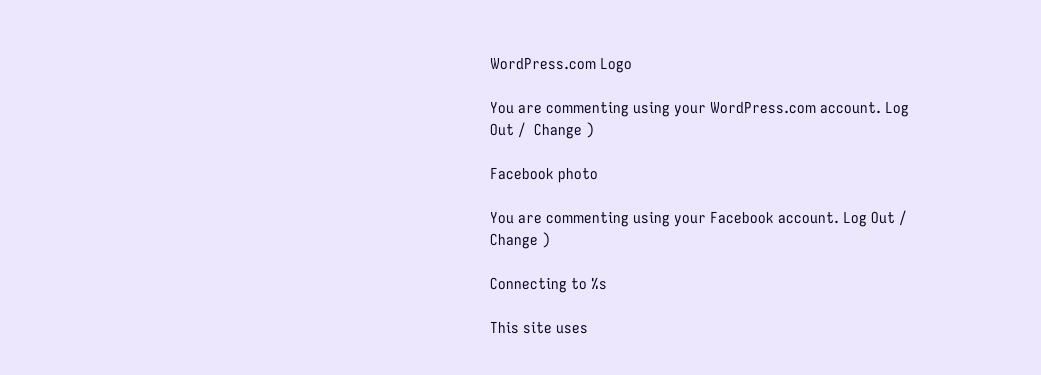WordPress.com Logo

You are commenting using your WordPress.com account. Log Out /  Change )

Facebook photo

You are commenting using your Facebook account. Log Out /  Change )

Connecting to %s

This site uses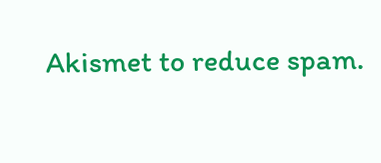Akismet to reduce spam.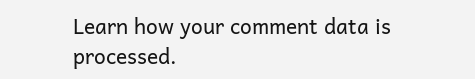Learn how your comment data is processed.